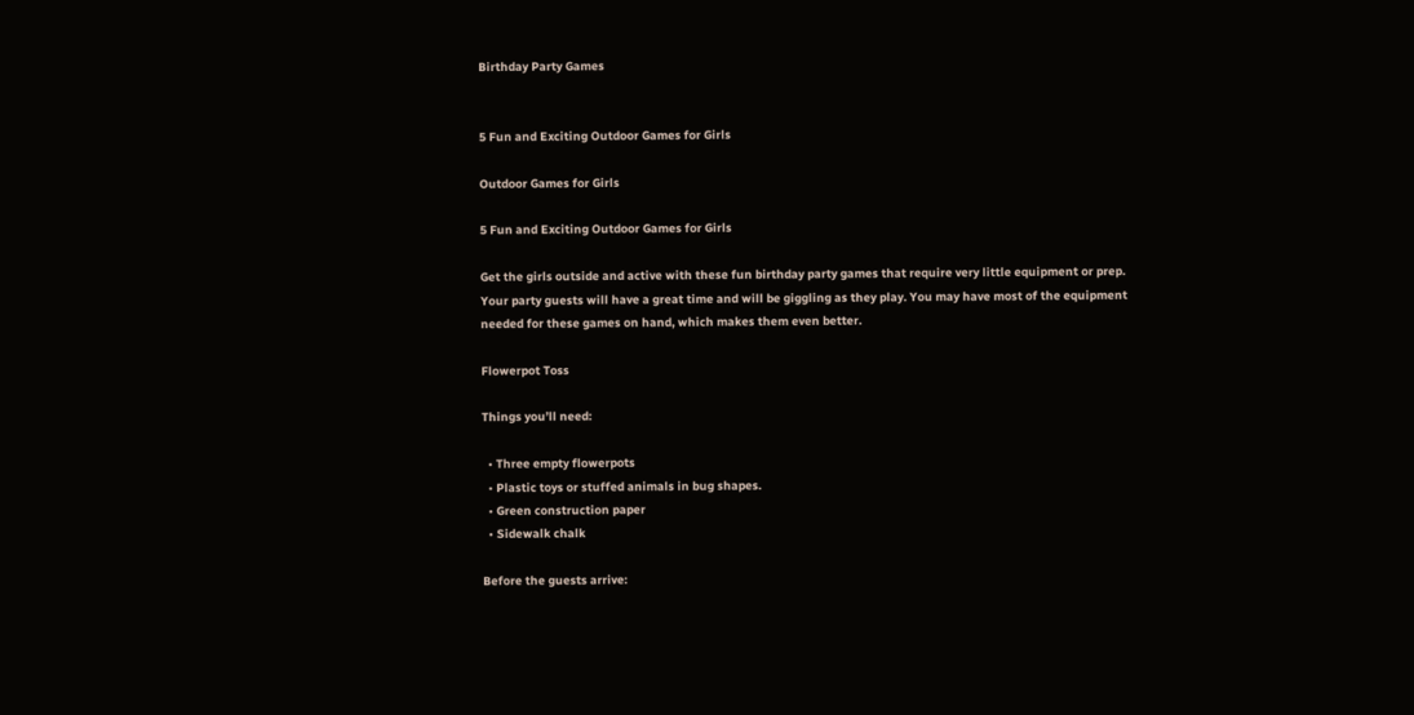Birthday Party Games


5 Fun and Exciting Outdoor Games for Girls

Outdoor Games for Girls

5 Fun and Exciting Outdoor Games for Girls

Get the girls outside and active with these fun birthday party games that require very little equipment or prep. Your party guests will have a great time and will be giggling as they play. You may have most of the equipment needed for these games on hand, which makes them even better.

Flowerpot Toss

Things you’ll need:

  • Three empty flowerpots
  • Plastic toys or stuffed animals in bug shapes.
  • Green construction paper
  • Sidewalk chalk

Before the guests arrive: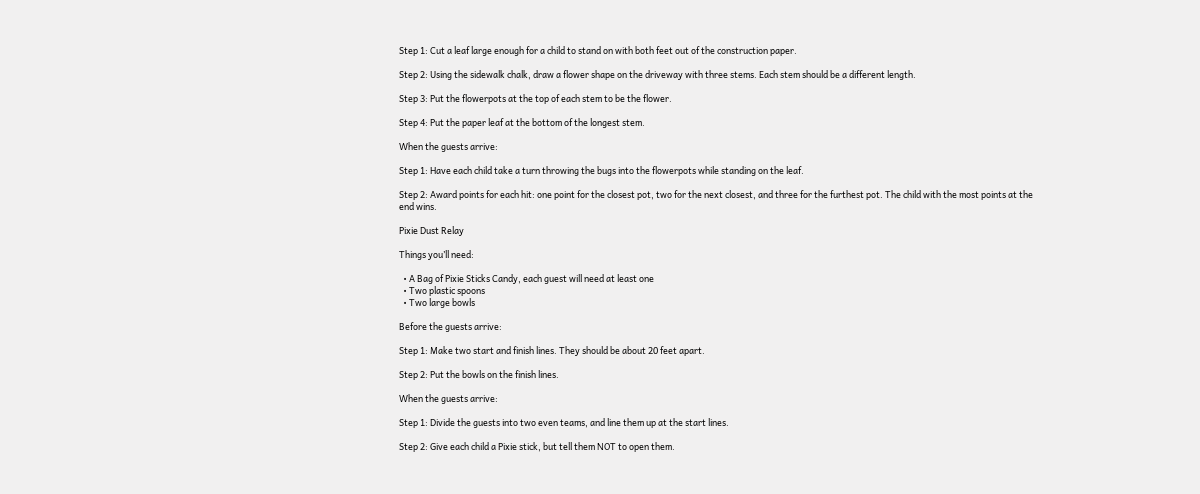Step 1: Cut a leaf large enough for a child to stand on with both feet out of the construction paper.

Step 2: Using the sidewalk chalk, draw a flower shape on the driveway with three stems. Each stem should be a different length.

Step 3: Put the flowerpots at the top of each stem to be the flower.

Step 4: Put the paper leaf at the bottom of the longest stem.

When the guests arrive:

Step 1: Have each child take a turn throwing the bugs into the flowerpots while standing on the leaf.

Step 2: Award points for each hit: one point for the closest pot, two for the next closest, and three for the furthest pot. The child with the most points at the end wins.

Pixie Dust Relay

Things you’ll need:

  • A Bag of Pixie Sticks Candy, each guest will need at least one
  • Two plastic spoons
  • Two large bowls

Before the guests arrive:

Step 1: Make two start and finish lines. They should be about 20 feet apart.

Step 2: Put the bowls on the finish lines.

When the guests arrive:

Step 1: Divide the guests into two even teams, and line them up at the start lines.

Step 2: Give each child a Pixie stick, but tell them NOT to open them.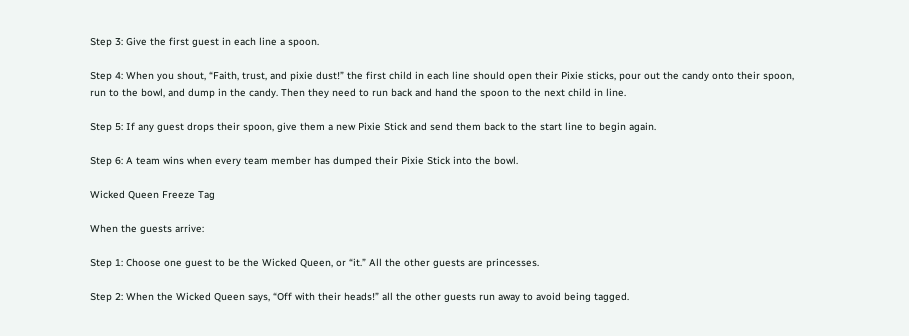Step 3: Give the first guest in each line a spoon.

Step 4: When you shout, “Faith, trust, and pixie dust!” the first child in each line should open their Pixie sticks, pour out the candy onto their spoon, run to the bowl, and dump in the candy. Then they need to run back and hand the spoon to the next child in line.

Step 5: If any guest drops their spoon, give them a new Pixie Stick and send them back to the start line to begin again.

Step 6: A team wins when every team member has dumped their Pixie Stick into the bowl.

Wicked Queen Freeze Tag

When the guests arrive:

Step 1: Choose one guest to be the Wicked Queen, or “it.” All the other guests are princesses.

Step 2: When the Wicked Queen says, “Off with their heads!” all the other guests run away to avoid being tagged.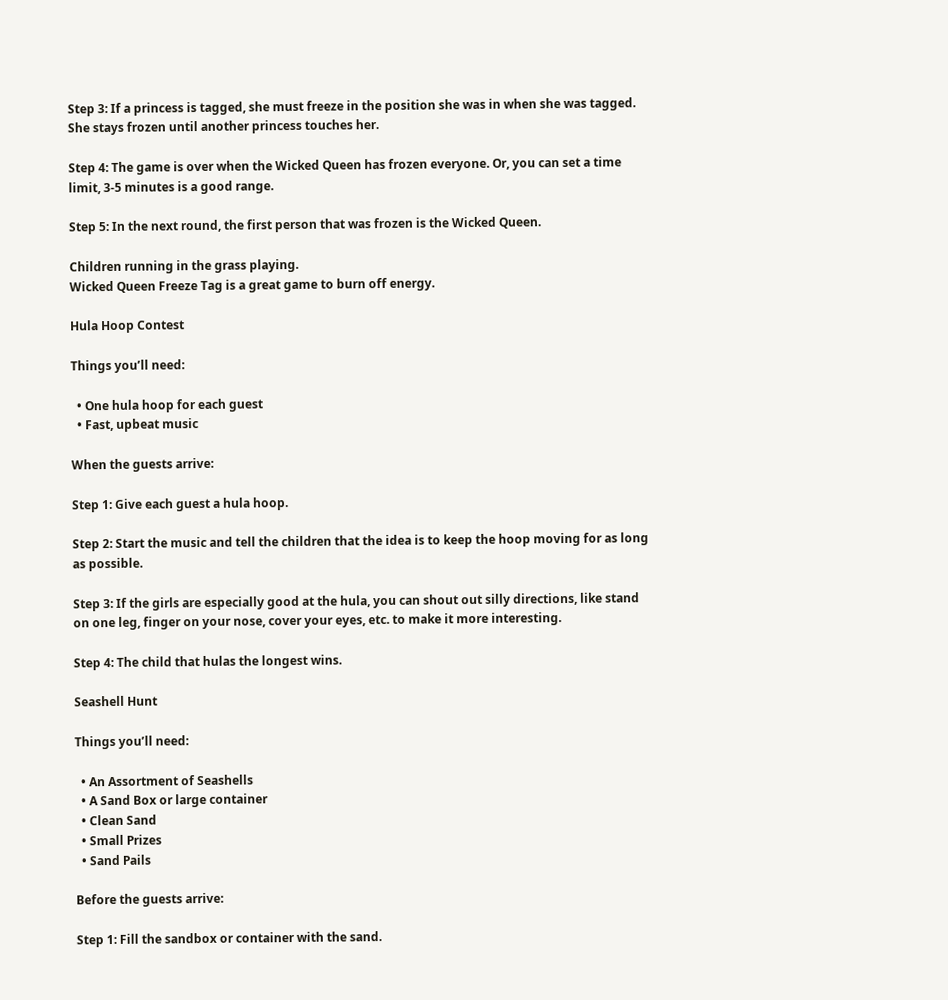Step 3: If a princess is tagged, she must freeze in the position she was in when she was tagged. She stays frozen until another princess touches her.

Step 4: The game is over when the Wicked Queen has frozen everyone. Or, you can set a time limit, 3-5 minutes is a good range.

Step 5: In the next round, the first person that was frozen is the Wicked Queen.

Children running in the grass playing.
Wicked Queen Freeze Tag is a great game to burn off energy.

Hula Hoop Contest

Things you’ll need:

  • One hula hoop for each guest
  • Fast, upbeat music

When the guests arrive:

Step 1: Give each guest a hula hoop.

Step 2: Start the music and tell the children that the idea is to keep the hoop moving for as long as possible.

Step 3: If the girls are especially good at the hula, you can shout out silly directions, like stand on one leg, finger on your nose, cover your eyes, etc. to make it more interesting.

Step 4: The child that hulas the longest wins.

Seashell Hunt

Things you’ll need:

  • An Assortment of Seashells
  • A Sand Box or large container
  • Clean Sand
  • Small Prizes
  • Sand Pails

Before the guests arrive:

Step 1: Fill the sandbox or container with the sand.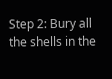Step 2: Bury all the shells in the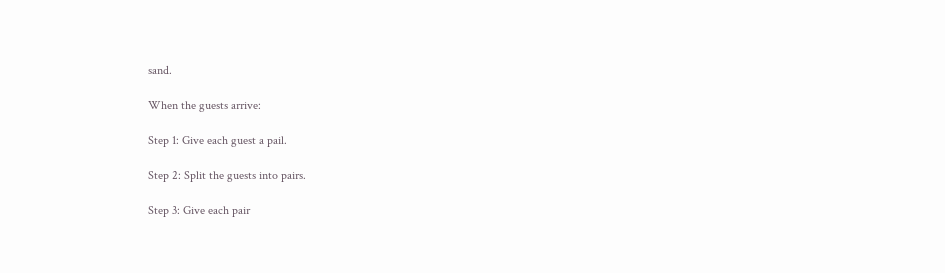sand.

When the guests arrive:

Step 1: Give each guest a pail.

Step 2: Split the guests into pairs.

Step 3: Give each pair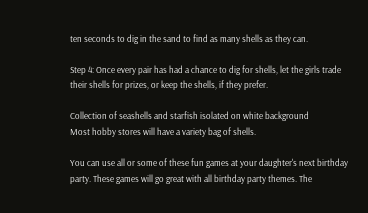ten seconds to dig in the sand to find as many shells as they can.

Step 4: Once every pair has had a chance to dig for shells, let the girls trade their shells for prizes, or keep the shells, if they prefer.

Collection of seashells and starfish isolated on white background
Most hobby stores will have a variety bag of shells.

You can use all or some of these fun games at your daughter's next birthday party. These games will go great with all birthday party themes. The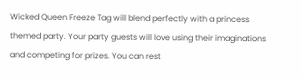Wicked Queen Freeze Tag will blend perfectly with a princess themed party. Your party guests will love using their imaginations and competing for prizes. You can rest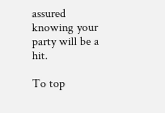assured knowing your party will be a hit.

To top